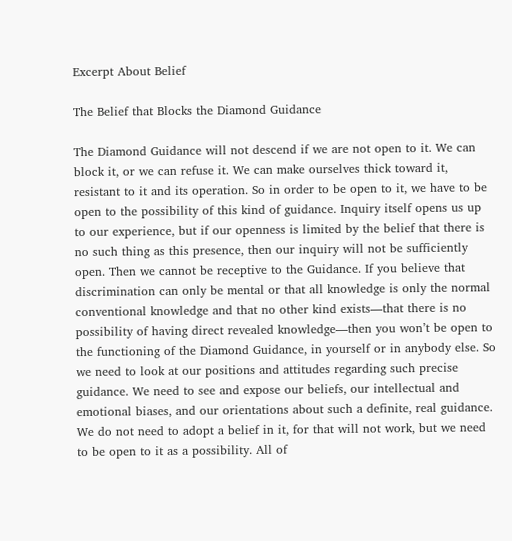Excerpt About Belief

The Belief that Blocks the Diamond Guidance

The Diamond Guidance will not descend if we are not open to it. We can block it, or we can refuse it. We can make ourselves thick toward it, resistant to it and its operation. So in order to be open to it, we have to be open to the possibility of this kind of guidance. Inquiry itself opens us up to our experience, but if our openness is limited by the belief that there is no such thing as this presence, then our inquiry will not be sufficiently open. Then we cannot be receptive to the Guidance. If you believe that discrimination can only be mental or that all knowledge is only the normal conventional knowledge and that no other kind exists—that there is no possibility of having direct revealed knowledge—then you won’t be open to the functioning of the Diamond Guidance, in yourself or in anybody else. So we need to look at our positions and attitudes regarding such precise guidance. We need to see and expose our beliefs, our intellectual and emotional biases, and our orientations about such a definite, real guidance. We do not need to adopt a belief in it, for that will not work, but we need to be open to it as a possibility. All of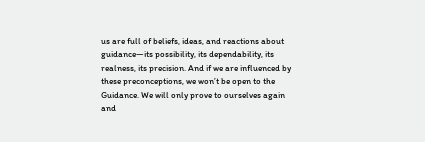us are full of beliefs, ideas, and reactions about guidance—its possibility, its dependability, its realness, its precision. And if we are influenced by these preconceptions, we won’t be open to the Guidance. We will only prove to ourselves again and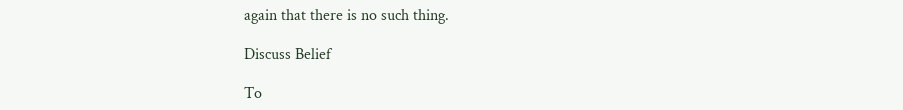again that there is no such thing.

Discuss Belief

To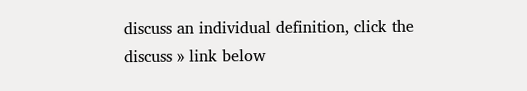discuss an individual definition, click the discuss » link below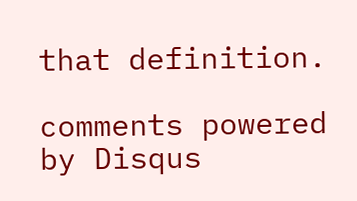that definition.

comments powered by Disqus